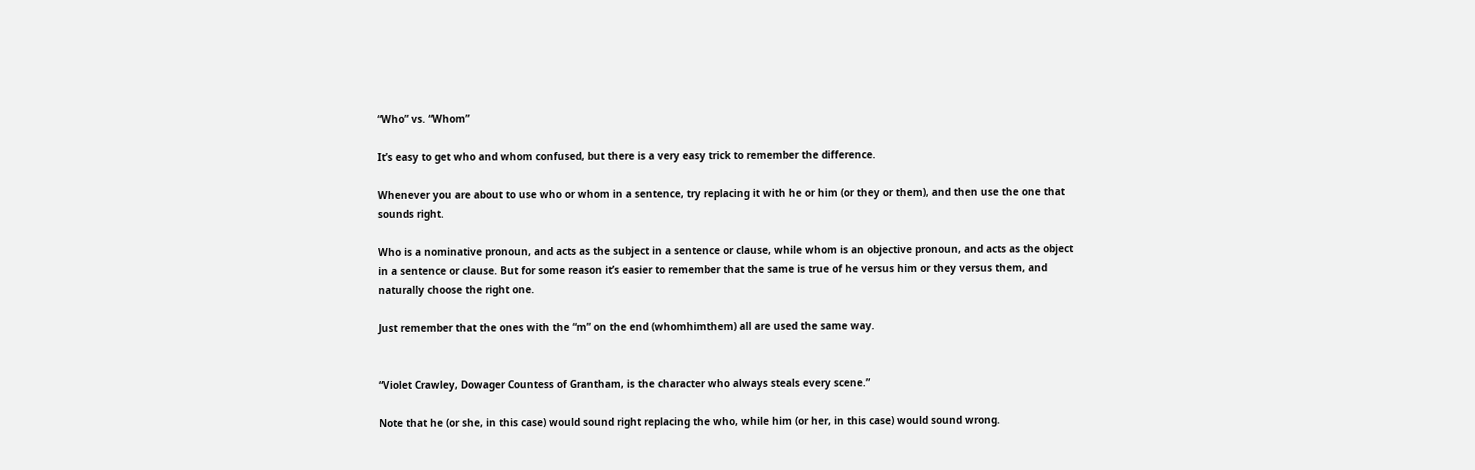“Who” vs. “Whom”

It’s easy to get who and whom confused, but there is a very easy trick to remember the difference.

Whenever you are about to use who or whom in a sentence, try replacing it with he or him (or they or them), and then use the one that sounds right.

Who is a nominative pronoun, and acts as the subject in a sentence or clause, while whom is an objective pronoun, and acts as the object in a sentence or clause. But for some reason it’s easier to remember that the same is true of he versus him or they versus them, and naturally choose the right one.

Just remember that the ones with the “m” on the end (whomhimthem) all are used the same way.


“Violet Crawley, Dowager Countess of Grantham, is the character who always steals every scene.”

Note that he (or she, in this case) would sound right replacing the who, while him (or her, in this case) would sound wrong.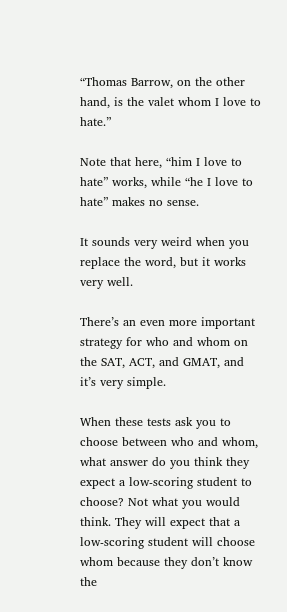“Thomas Barrow, on the other hand, is the valet whom I love to hate.”

Note that here, “him I love to hate” works, while “he I love to hate” makes no sense.

It sounds very weird when you replace the word, but it works very well.

There’s an even more important strategy for who and whom on the SAT, ACT, and GMAT, and it’s very simple.

When these tests ask you to choose between who and whom, what answer do you think they expect a low-scoring student to choose? Not what you would think. They will expect that a low-scoring student will choose whom because they don’t know the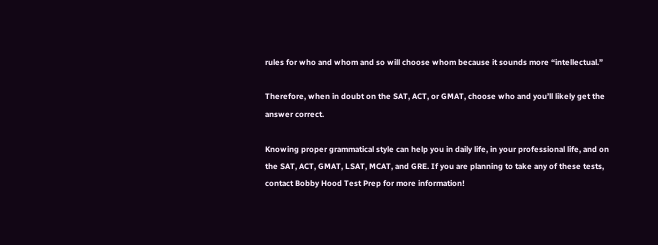rules for who and whom and so will choose whom because it sounds more “intellectual.”

Therefore, when in doubt on the SAT, ACT, or GMAT, choose who and you’ll likely get the answer correct.

Knowing proper grammatical style can help you in daily life, in your professional life, and on the SAT, ACT, GMAT, LSAT, MCAT, and GRE. If you are planning to take any of these tests, contact Bobby Hood Test Prep for more information!